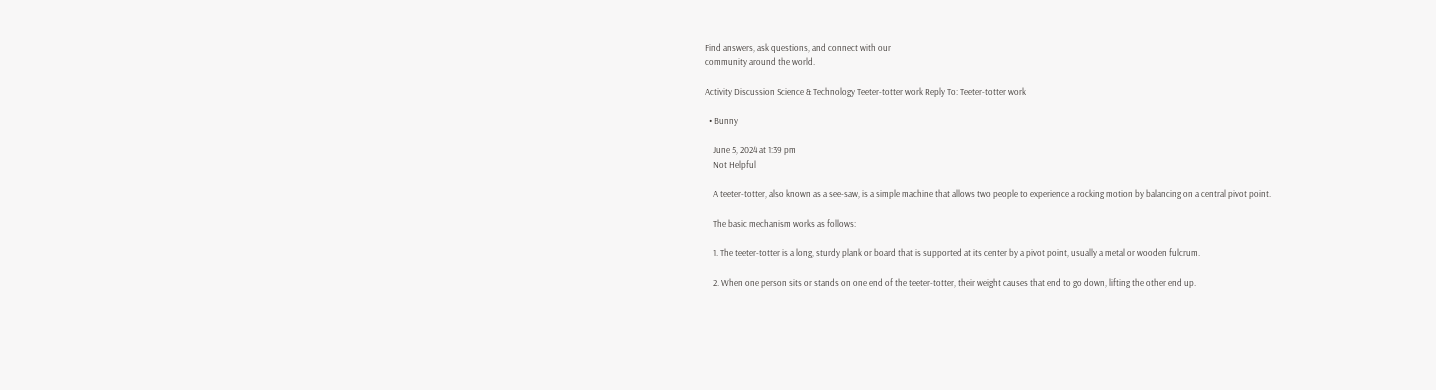Find answers, ask questions, and connect with our
community around the world.

Activity Discussion Science & Technology Teeter-totter work Reply To: Teeter-totter work

  • Bunny

    June 5, 2024 at 1:39 pm
    Not Helpful

    A teeter-totter, also known as a see-saw, is a simple machine that allows two people to experience a rocking motion by balancing on a central pivot point.

    The basic mechanism works as follows:

    1. The teeter-totter is a long, sturdy plank or board that is supported at its center by a pivot point, usually a metal or wooden fulcrum.

    2. When one person sits or stands on one end of the teeter-totter, their weight causes that end to go down, lifting the other end up.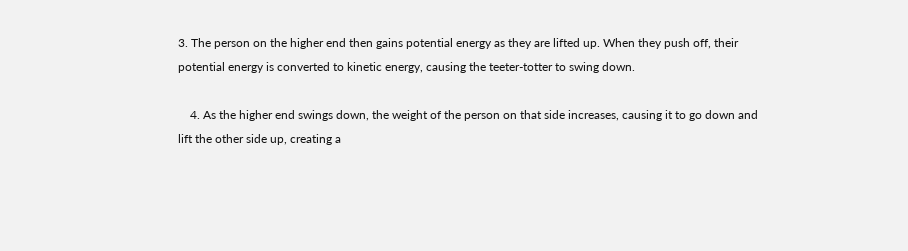3. The person on the higher end then gains potential energy as they are lifted up. When they push off, their potential energy is converted to kinetic energy, causing the teeter-totter to swing down.

    4. As the higher end swings down, the weight of the person on that side increases, causing it to go down and lift the other side up, creating a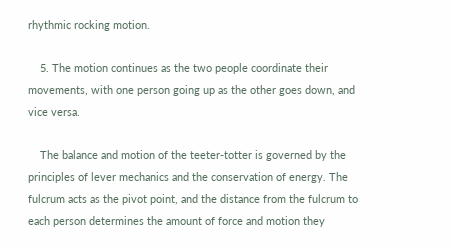rhythmic rocking motion.

    5. The motion continues as the two people coordinate their movements, with one person going up as the other goes down, and vice versa.

    The balance and motion of the teeter-totter is governed by the principles of lever mechanics and the conservation of energy. The fulcrum acts as the pivot point, and the distance from the fulcrum to each person determines the amount of force and motion they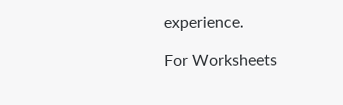experience.

For Worksheets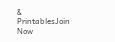& PrintablesJoin Now